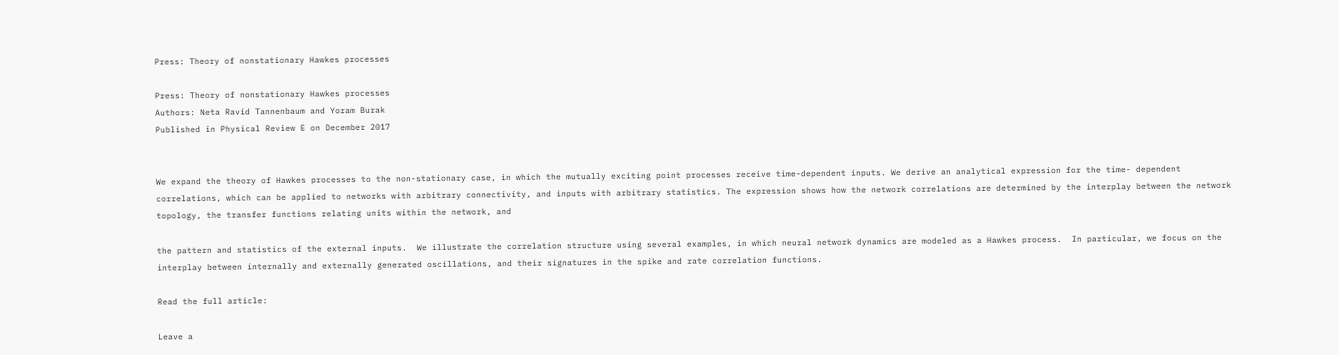Press: Theory of nonstationary Hawkes processes

Press: Theory of nonstationary Hawkes processes
Authors: Neta Ravid Tannenbaum and Yoram Burak
Published in Physical Review E on December 2017


We expand the theory of Hawkes processes to the non-stationary case, in which the mutually exciting point processes receive time-dependent inputs. We derive an analytical expression for the time- dependent correlations, which can be applied to networks with arbitrary connectivity, and inputs with arbitrary statistics. The expression shows how the network correlations are determined by the interplay between the network topology, the transfer functions relating units within the network, and

the pattern and statistics of the external inputs.  We illustrate the correlation structure using several examples, in which neural network dynamics are modeled as a Hawkes process.  In particular, we focus on the interplay between internally and externally generated oscillations, and their signatures in the spike and rate correlation functions.

Read the full article:

Leave a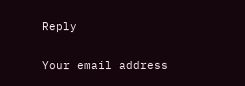Reply

Your email address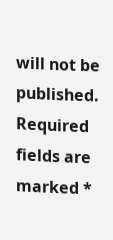will not be published. Required fields are marked *